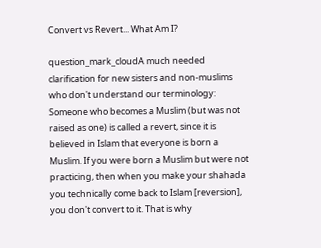Convert vs Revert... What Am I?

question_mark_cloudA much needed clarification for new sisters and non-muslims who don't understand our terminology: Someone who becomes a Muslim (but was not raised as one) is called a revert, since it is believed in Islam that everyone is born a Muslim. If you were born a Muslim but were not practicing, then when you make your shahada you technically come back to Islam [reversion], you don't convert to it. That is why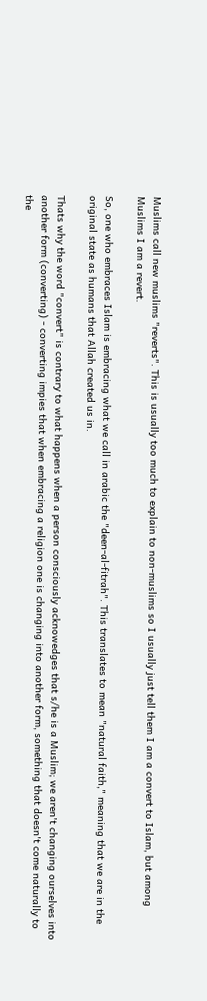Muslims call new muslims "reverts". This is usually too much to explain to non-muslims so I usually just tell them I am a convert to Islam, but among Muslims I am a revert.

So, one who embraces Islam is embracing what we call in arabic the "deen-al-fitrah". This translates to mean "natural faith," meaning that we are in the original state as humans that Allah created us in.

Thats why the word "convert" is contrary to what happens when a person consciously acknowedges that s/he is a Muslim; we aren't changing ourselves into another form (converting) - converting impies that when embracing a religion one is changing into another form, something that doesn't come naturally to the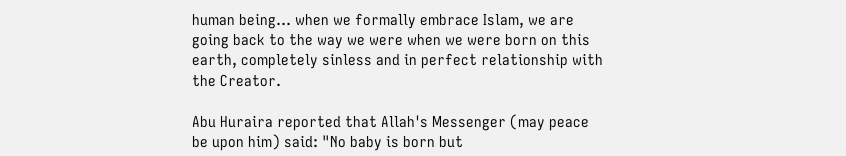human being... when we formally embrace Islam, we are going back to the way we were when we were born on this earth, completely sinless and in perfect relationship with the Creator.

Abu Huraira reported that Allah's Messenger (may peace be upon him) said: "No baby is born but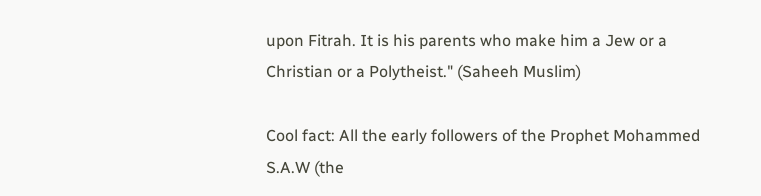upon Fitrah. It is his parents who make him a Jew or a Christian or a Polytheist." (Saheeh Muslim)

Cool fact: All the early followers of the Prophet Mohammed S.A.W (the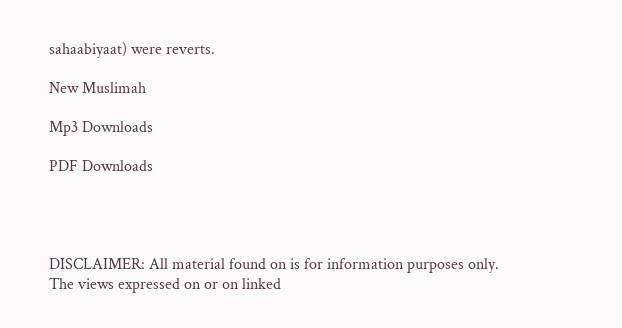sahaabiyaat) were reverts.

New Muslimah

Mp3 Downloads

PDF Downloads




DISCLAIMER: All material found on is for information purposes only.
The views expressed on or on linked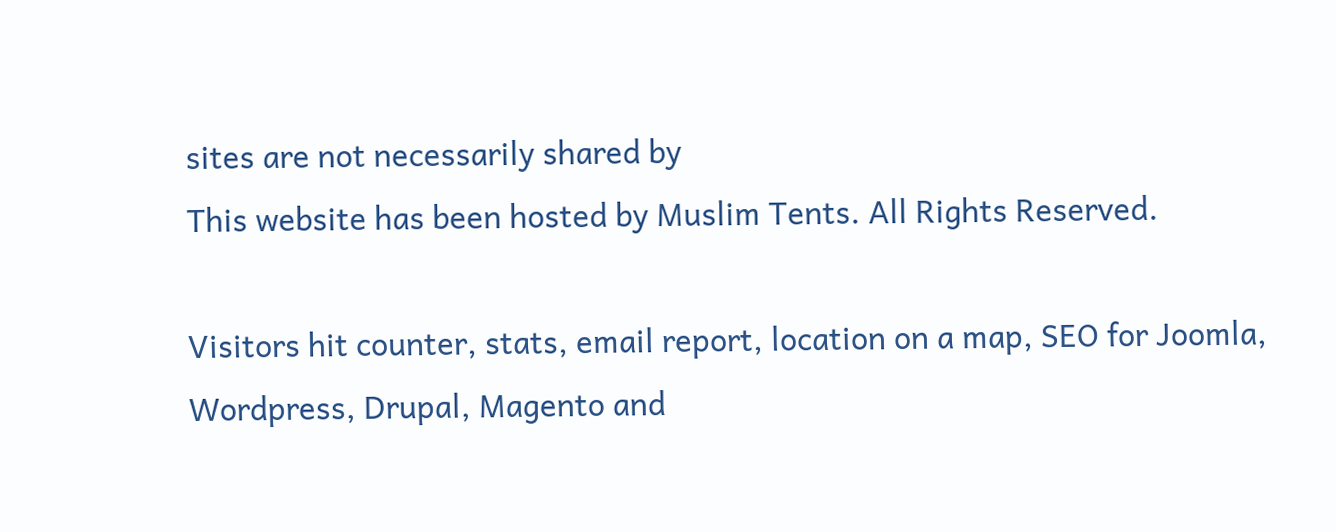sites are not necessarily shared by
This website has been hosted by Muslim Tents. All Rights Reserved.

Visitors hit counter, stats, email report, location on a map, SEO for Joomla, Wordpress, Drupal, Magento and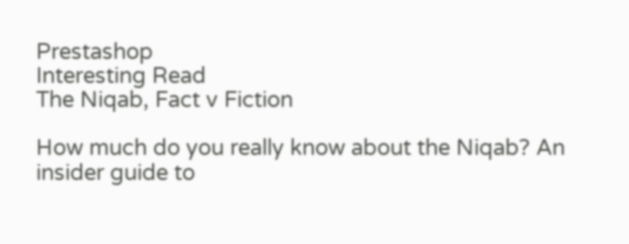Prestashop
Interesting Read
The Niqab, Fact v Fiction

How much do you really know about the Niqab? An insider guide to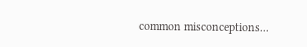common misconceptions...